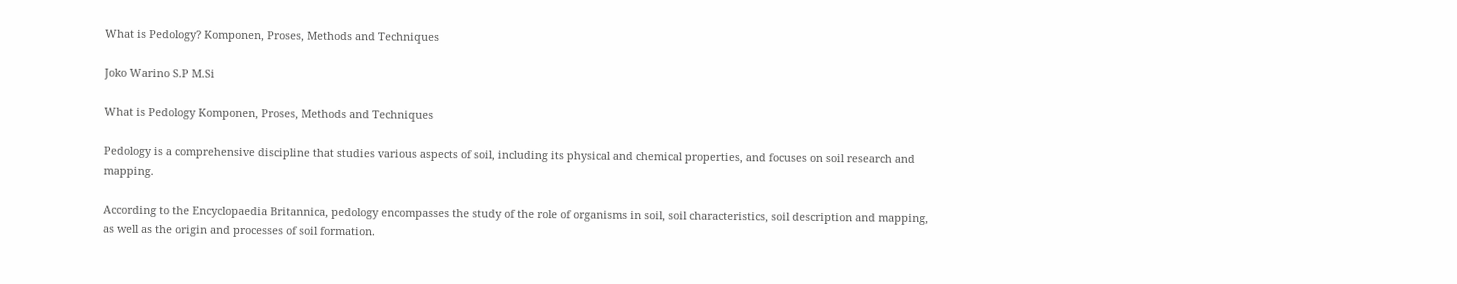What is Pedology? Komponen, Proses, Methods and Techniques

Joko Warino S.P M.Si

What is Pedology Komponen, Proses, Methods and Techniques

Pedology is a comprehensive discipline that studies various aspects of soil, including its physical and chemical properties, and focuses on soil research and mapping.

According to the Encyclopaedia Britannica, pedology encompasses the study of the role of organisms in soil, soil characteristics, soil description and mapping, as well as the origin and processes of soil formation.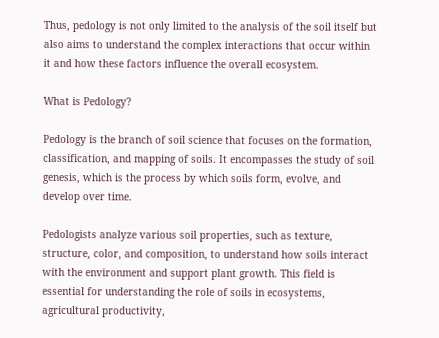Thus, pedology is not only limited to the analysis of the soil itself but also aims to understand the complex interactions that occur within it and how these factors influence the overall ecosystem.

What is Pedology?

Pedology is the branch of soil science that focuses on the formation, classification, and mapping of soils. It encompasses the study of soil genesis, which is the process by which soils form, evolve, and develop over time.

Pedologists analyze various soil properties, such as texture, structure, color, and composition, to understand how soils interact with the environment and support plant growth. This field is essential for understanding the role of soils in ecosystems, agricultural productivity,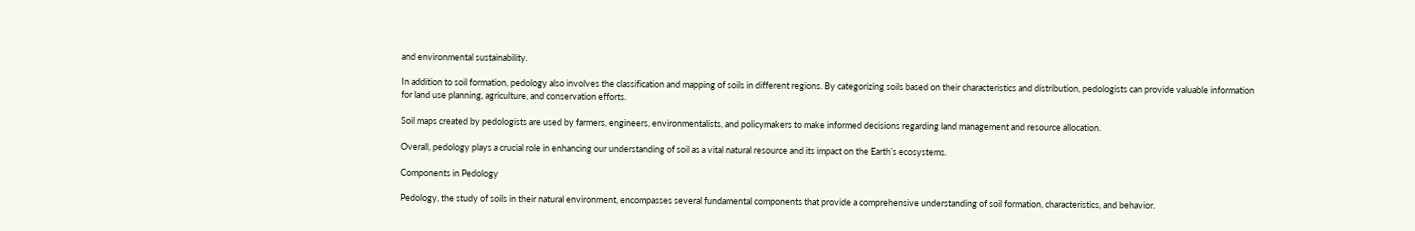and environmental sustainability.

In addition to soil formation, pedology also involves the classification and mapping of soils in different regions. By categorizing soils based on their characteristics and distribution, pedologists can provide valuable information for land use planning, agriculture, and conservation efforts.

Soil maps created by pedologists are used by farmers, engineers, environmentalists, and policymakers to make informed decisions regarding land management and resource allocation.

Overall, pedology plays a crucial role in enhancing our understanding of soil as a vital natural resource and its impact on the Earth’s ecosystems.

Components in Pedology

Pedology, the study of soils in their natural environment, encompasses several fundamental components that provide a comprehensive understanding of soil formation, characteristics, and behavior.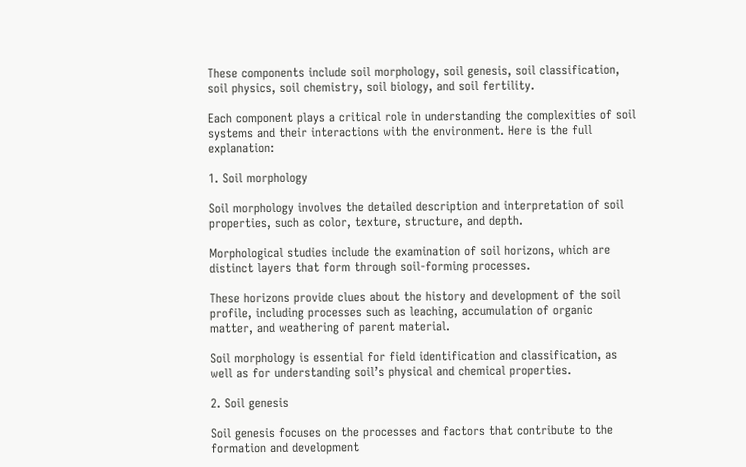These components include soil morphology, soil genesis, soil classification, soil physics, soil chemistry, soil biology, and soil fertility.

Each component plays a critical role in understanding the complexities of soil systems and their interactions with the environment. Here is the full explanation:

1. Soil morphology

Soil morphology involves the detailed description and interpretation of soil properties, such as color, texture, structure, and depth.

Morphological studies include the examination of soil horizons, which are distinct layers that form through soil-forming processes.

These horizons provide clues about the history and development of the soil profile, including processes such as leaching, accumulation of organic matter, and weathering of parent material.

Soil morphology is essential for field identification and classification, as well as for understanding soil’s physical and chemical properties.

2. Soil genesis

Soil genesis focuses on the processes and factors that contribute to the formation and development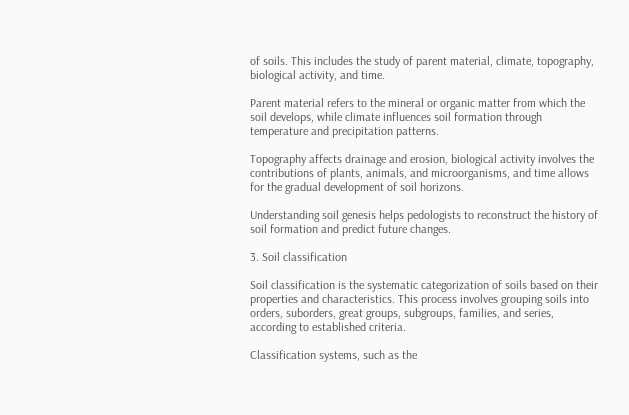of soils. This includes the study of parent material, climate, topography, biological activity, and time.

Parent material refers to the mineral or organic matter from which the soil develops, while climate influences soil formation through temperature and precipitation patterns.

Topography affects drainage and erosion, biological activity involves the contributions of plants, animals, and microorganisms, and time allows for the gradual development of soil horizons.

Understanding soil genesis helps pedologists to reconstruct the history of soil formation and predict future changes.

3. Soil classification

Soil classification is the systematic categorization of soils based on their properties and characteristics. This process involves grouping soils into orders, suborders, great groups, subgroups, families, and series, according to established criteria.

Classification systems, such as the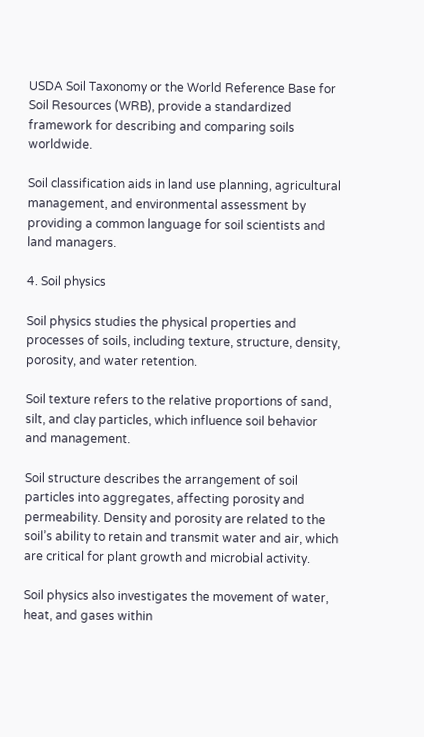USDA Soil Taxonomy or the World Reference Base for Soil Resources (WRB), provide a standardized framework for describing and comparing soils worldwide.

Soil classification aids in land use planning, agricultural management, and environmental assessment by providing a common language for soil scientists and land managers.

4. Soil physics

Soil physics studies the physical properties and processes of soils, including texture, structure, density, porosity, and water retention.

Soil texture refers to the relative proportions of sand, silt, and clay particles, which influence soil behavior and management.

Soil structure describes the arrangement of soil particles into aggregates, affecting porosity and permeability. Density and porosity are related to the soil’s ability to retain and transmit water and air, which are critical for plant growth and microbial activity.

Soil physics also investigates the movement of water, heat, and gases within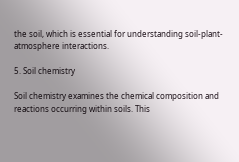the soil, which is essential for understanding soil-plant-atmosphere interactions.

5. Soil chemistry

Soil chemistry examines the chemical composition and reactions occurring within soils. This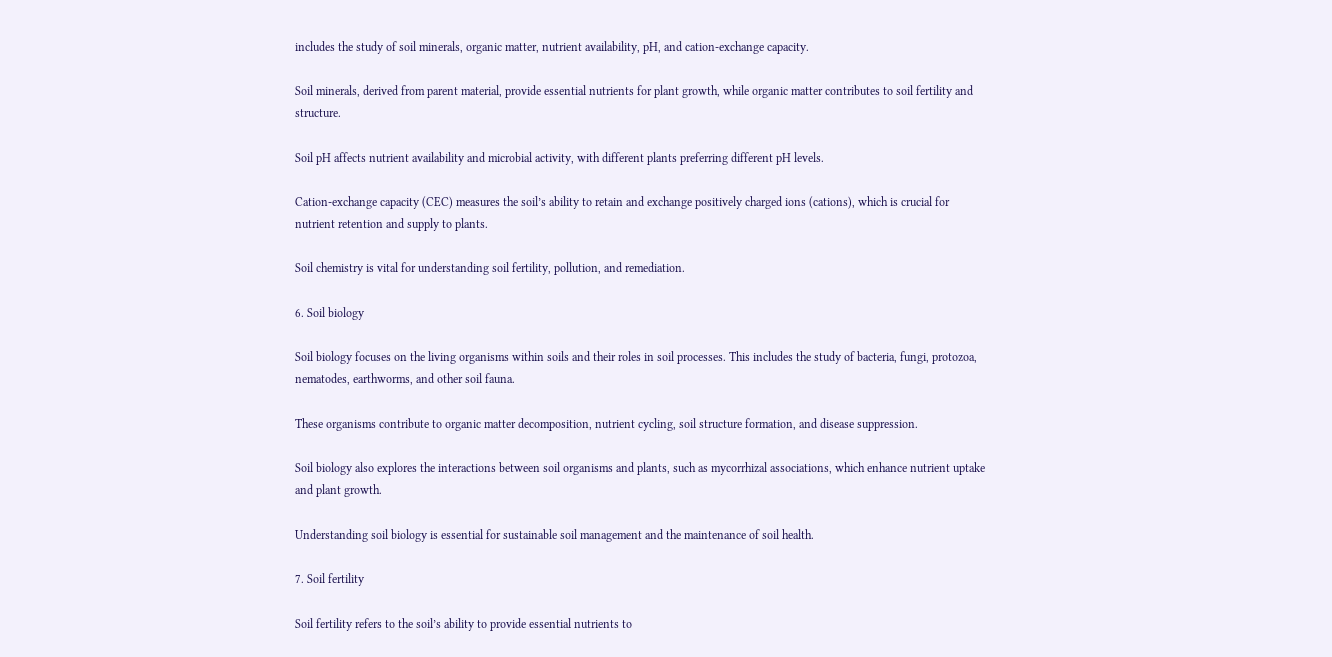includes the study of soil minerals, organic matter, nutrient availability, pH, and cation-exchange capacity.

Soil minerals, derived from parent material, provide essential nutrients for plant growth, while organic matter contributes to soil fertility and structure.

Soil pH affects nutrient availability and microbial activity, with different plants preferring different pH levels.

Cation-exchange capacity (CEC) measures the soil’s ability to retain and exchange positively charged ions (cations), which is crucial for nutrient retention and supply to plants.

Soil chemistry is vital for understanding soil fertility, pollution, and remediation.

6. Soil biology

Soil biology focuses on the living organisms within soils and their roles in soil processes. This includes the study of bacteria, fungi, protozoa, nematodes, earthworms, and other soil fauna.

These organisms contribute to organic matter decomposition, nutrient cycling, soil structure formation, and disease suppression.

Soil biology also explores the interactions between soil organisms and plants, such as mycorrhizal associations, which enhance nutrient uptake and plant growth.

Understanding soil biology is essential for sustainable soil management and the maintenance of soil health.

7. Soil fertility

Soil fertility refers to the soil’s ability to provide essential nutrients to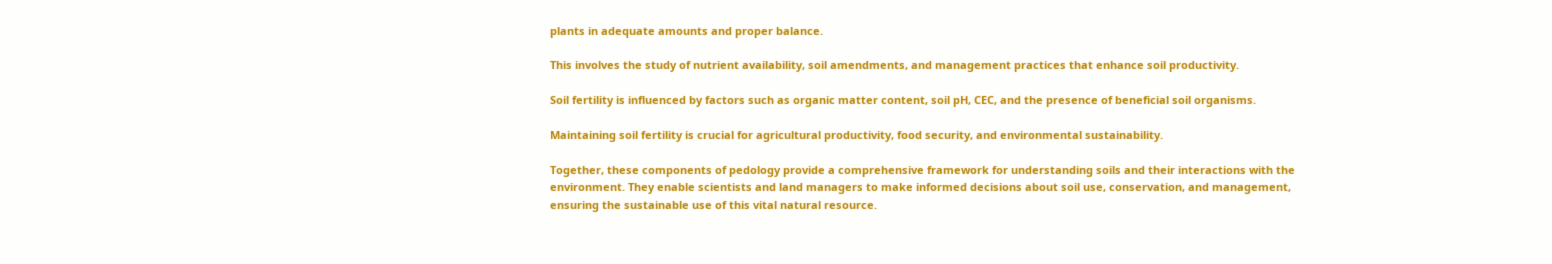plants in adequate amounts and proper balance.

This involves the study of nutrient availability, soil amendments, and management practices that enhance soil productivity.

Soil fertility is influenced by factors such as organic matter content, soil pH, CEC, and the presence of beneficial soil organisms.

Maintaining soil fertility is crucial for agricultural productivity, food security, and environmental sustainability.

Together, these components of pedology provide a comprehensive framework for understanding soils and their interactions with the environment. They enable scientists and land managers to make informed decisions about soil use, conservation, and management, ensuring the sustainable use of this vital natural resource.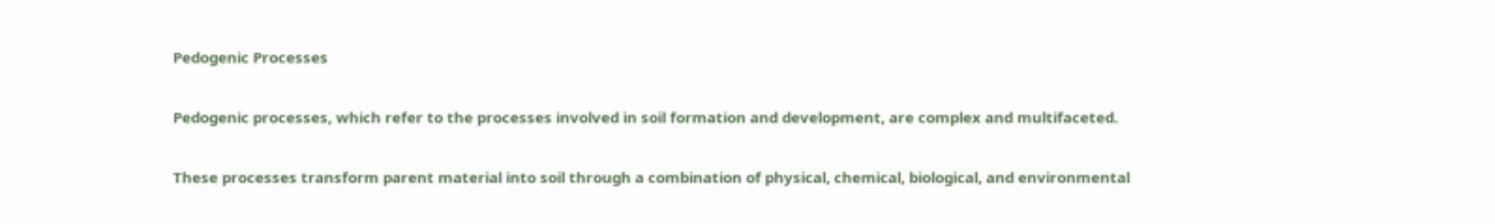Pedogenic Processes

Pedogenic processes, which refer to the processes involved in soil formation and development, are complex and multifaceted.

These processes transform parent material into soil through a combination of physical, chemical, biological, and environmental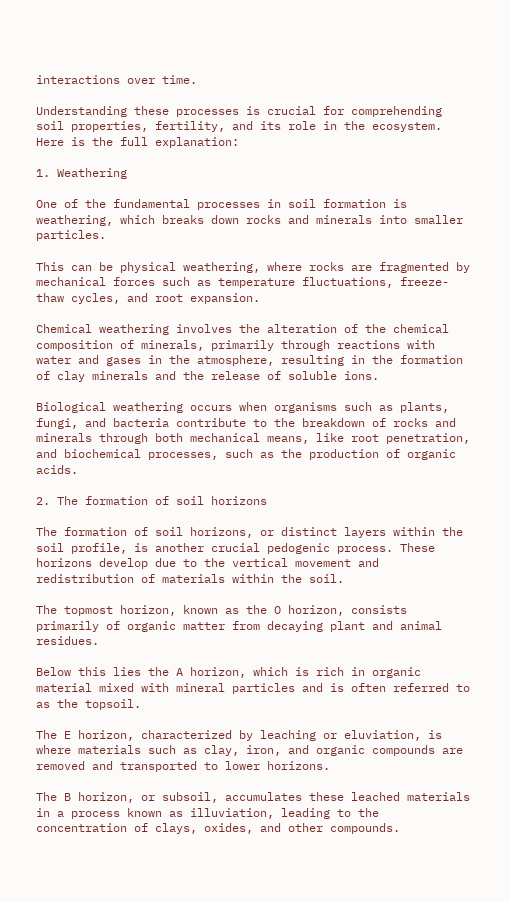interactions over time.

Understanding these processes is crucial for comprehending soil properties, fertility, and its role in the ecosystem. Here is the full explanation:

1. Weathering

One of the fundamental processes in soil formation is weathering, which breaks down rocks and minerals into smaller particles.

This can be physical weathering, where rocks are fragmented by mechanical forces such as temperature fluctuations, freeze-thaw cycles, and root expansion.

Chemical weathering involves the alteration of the chemical composition of minerals, primarily through reactions with water and gases in the atmosphere, resulting in the formation of clay minerals and the release of soluble ions.

Biological weathering occurs when organisms such as plants, fungi, and bacteria contribute to the breakdown of rocks and minerals through both mechanical means, like root penetration, and biochemical processes, such as the production of organic acids.

2. The formation of soil horizons

The formation of soil horizons, or distinct layers within the soil profile, is another crucial pedogenic process. These horizons develop due to the vertical movement and redistribution of materials within the soil.

The topmost horizon, known as the O horizon, consists primarily of organic matter from decaying plant and animal residues.

Below this lies the A horizon, which is rich in organic material mixed with mineral particles and is often referred to as the topsoil.

The E horizon, characterized by leaching or eluviation, is where materials such as clay, iron, and organic compounds are removed and transported to lower horizons.

The B horizon, or subsoil, accumulates these leached materials in a process known as illuviation, leading to the concentration of clays, oxides, and other compounds.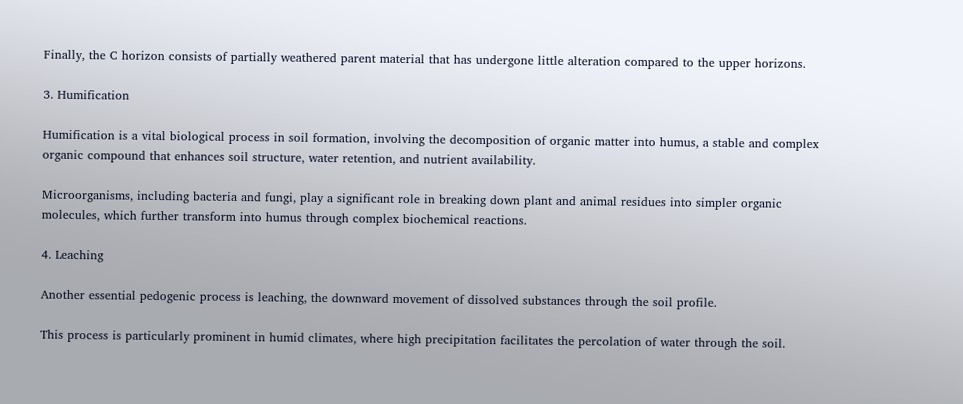Finally, the C horizon consists of partially weathered parent material that has undergone little alteration compared to the upper horizons.

3. Humification

Humification is a vital biological process in soil formation, involving the decomposition of organic matter into humus, a stable and complex organic compound that enhances soil structure, water retention, and nutrient availability.

Microorganisms, including bacteria and fungi, play a significant role in breaking down plant and animal residues into simpler organic molecules, which further transform into humus through complex biochemical reactions.

4. Leaching

Another essential pedogenic process is leaching, the downward movement of dissolved substances through the soil profile.

This process is particularly prominent in humid climates, where high precipitation facilitates the percolation of water through the soil.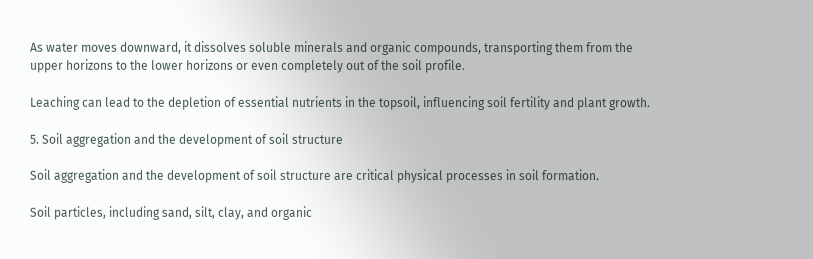As water moves downward, it dissolves soluble minerals and organic compounds, transporting them from the upper horizons to the lower horizons or even completely out of the soil profile.

Leaching can lead to the depletion of essential nutrients in the topsoil, influencing soil fertility and plant growth.

5. Soil aggregation and the development of soil structure

Soil aggregation and the development of soil structure are critical physical processes in soil formation.

Soil particles, including sand, silt, clay, and organic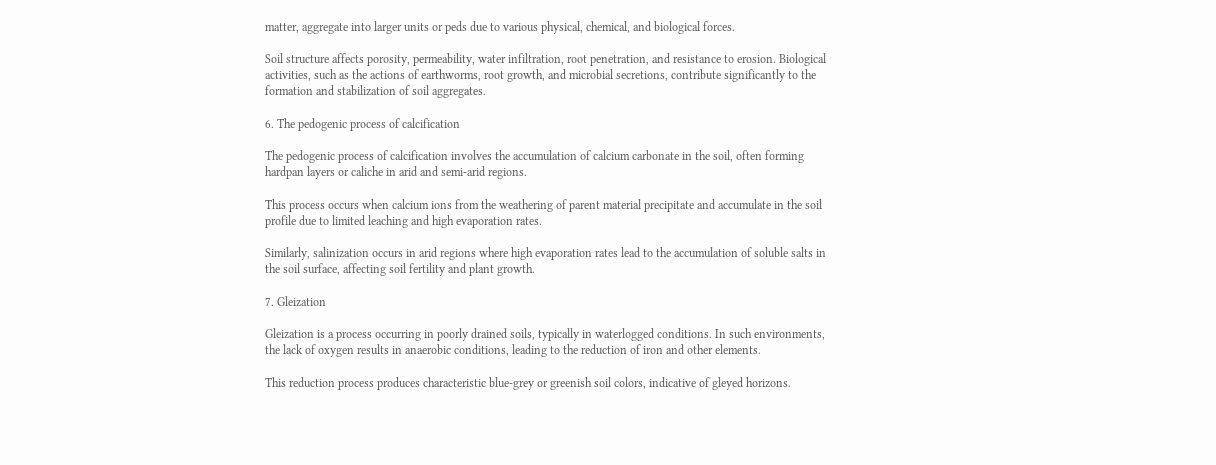matter, aggregate into larger units or peds due to various physical, chemical, and biological forces.

Soil structure affects porosity, permeability, water infiltration, root penetration, and resistance to erosion. Biological activities, such as the actions of earthworms, root growth, and microbial secretions, contribute significantly to the formation and stabilization of soil aggregates.

6. The pedogenic process of calcification

The pedogenic process of calcification involves the accumulation of calcium carbonate in the soil, often forming hardpan layers or caliche in arid and semi-arid regions.

This process occurs when calcium ions from the weathering of parent material precipitate and accumulate in the soil profile due to limited leaching and high evaporation rates.

Similarly, salinization occurs in arid regions where high evaporation rates lead to the accumulation of soluble salts in the soil surface, affecting soil fertility and plant growth.

7. Gleization

Gleization is a process occurring in poorly drained soils, typically in waterlogged conditions. In such environments, the lack of oxygen results in anaerobic conditions, leading to the reduction of iron and other elements.

This reduction process produces characteristic blue-grey or greenish soil colors, indicative of gleyed horizons.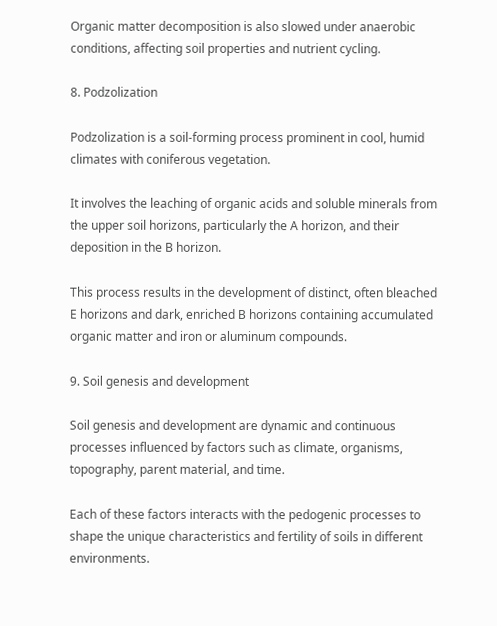Organic matter decomposition is also slowed under anaerobic conditions, affecting soil properties and nutrient cycling.

8. Podzolization

Podzolization is a soil-forming process prominent in cool, humid climates with coniferous vegetation.

It involves the leaching of organic acids and soluble minerals from the upper soil horizons, particularly the A horizon, and their deposition in the B horizon.

This process results in the development of distinct, often bleached E horizons and dark, enriched B horizons containing accumulated organic matter and iron or aluminum compounds.

9. Soil genesis and development

Soil genesis and development are dynamic and continuous processes influenced by factors such as climate, organisms, topography, parent material, and time.

Each of these factors interacts with the pedogenic processes to shape the unique characteristics and fertility of soils in different environments.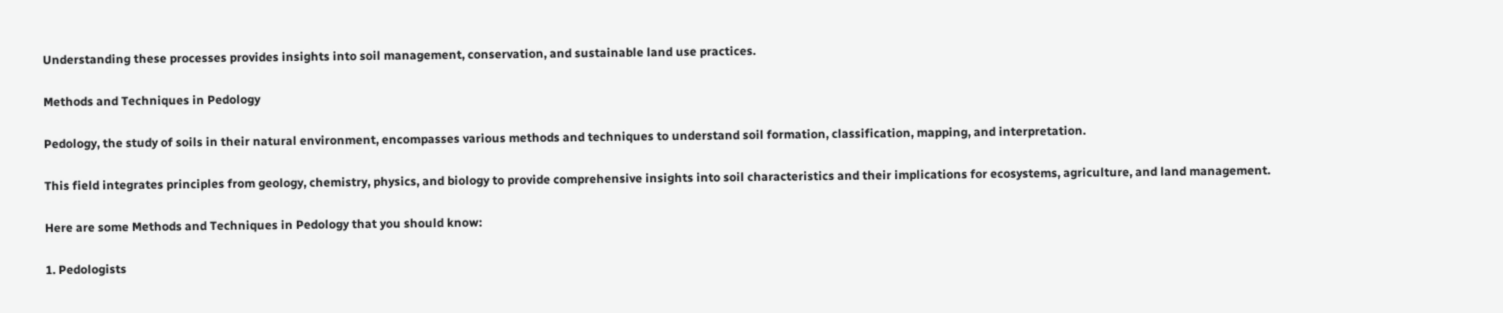Understanding these processes provides insights into soil management, conservation, and sustainable land use practices.

Methods and Techniques in Pedology

Pedology, the study of soils in their natural environment, encompasses various methods and techniques to understand soil formation, classification, mapping, and interpretation.

This field integrates principles from geology, chemistry, physics, and biology to provide comprehensive insights into soil characteristics and their implications for ecosystems, agriculture, and land management.

Here are some Methods and Techniques in Pedology that you should know:

1. Pedologists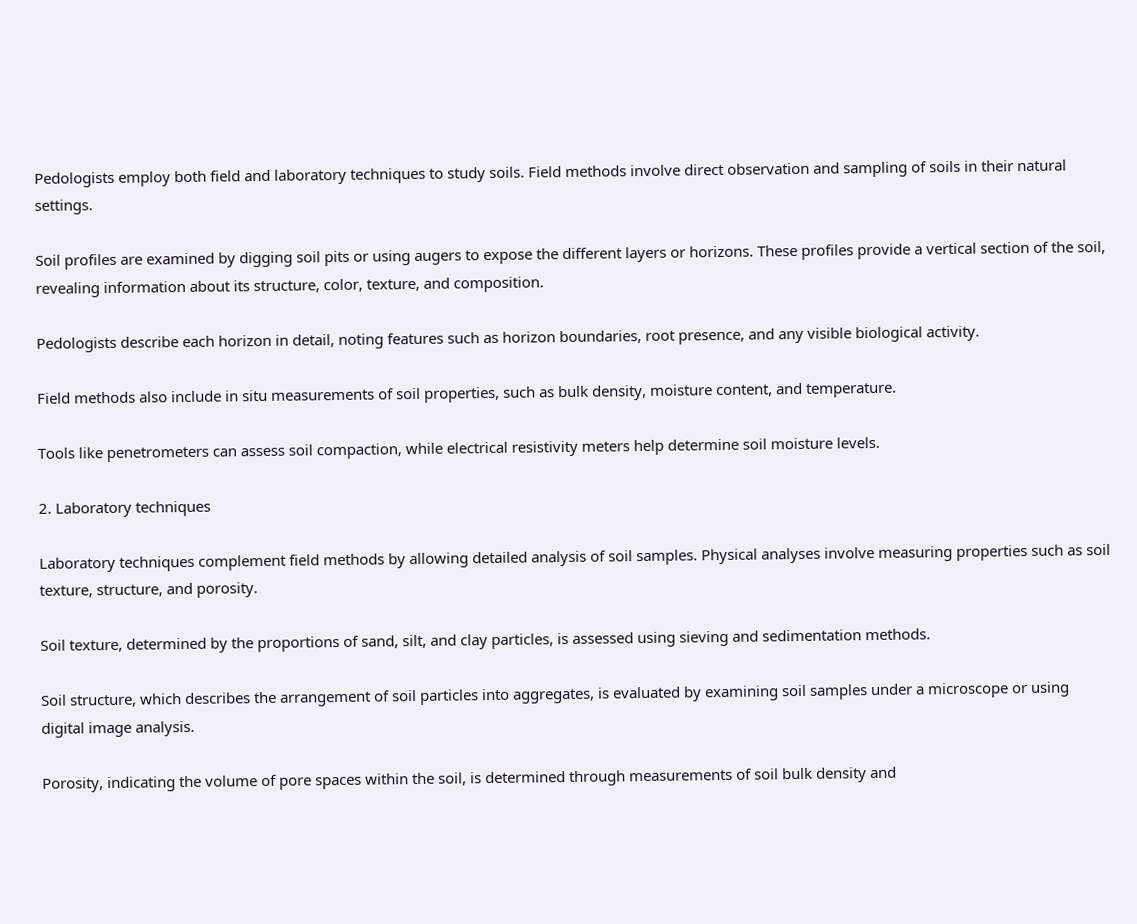Pedologists employ both field and laboratory techniques to study soils. Field methods involve direct observation and sampling of soils in their natural settings.

Soil profiles are examined by digging soil pits or using augers to expose the different layers or horizons. These profiles provide a vertical section of the soil, revealing information about its structure, color, texture, and composition.

Pedologists describe each horizon in detail, noting features such as horizon boundaries, root presence, and any visible biological activity.

Field methods also include in situ measurements of soil properties, such as bulk density, moisture content, and temperature.

Tools like penetrometers can assess soil compaction, while electrical resistivity meters help determine soil moisture levels.

2. Laboratory techniques

Laboratory techniques complement field methods by allowing detailed analysis of soil samples. Physical analyses involve measuring properties such as soil texture, structure, and porosity.

Soil texture, determined by the proportions of sand, silt, and clay particles, is assessed using sieving and sedimentation methods.

Soil structure, which describes the arrangement of soil particles into aggregates, is evaluated by examining soil samples under a microscope or using digital image analysis.

Porosity, indicating the volume of pore spaces within the soil, is determined through measurements of soil bulk density and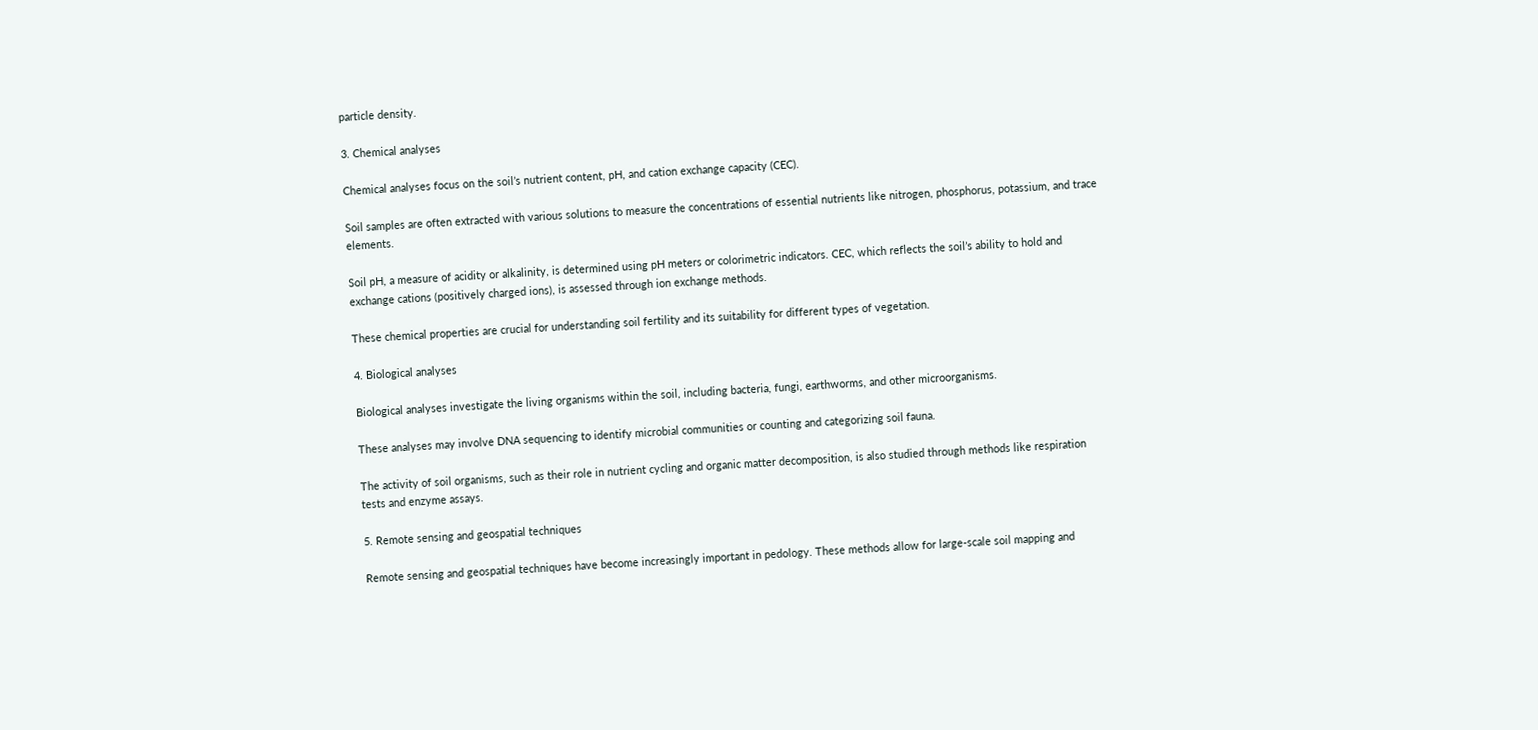particle density.

3. Chemical analyses

Chemical analyses focus on the soil’s nutrient content, pH, and cation exchange capacity (CEC).

Soil samples are often extracted with various solutions to measure the concentrations of essential nutrients like nitrogen, phosphorus, potassium, and trace elements.

Soil pH, a measure of acidity or alkalinity, is determined using pH meters or colorimetric indicators. CEC, which reflects the soil’s ability to hold and exchange cations (positively charged ions), is assessed through ion exchange methods.

These chemical properties are crucial for understanding soil fertility and its suitability for different types of vegetation.

4. Biological analyses

Biological analyses investigate the living organisms within the soil, including bacteria, fungi, earthworms, and other microorganisms.

These analyses may involve DNA sequencing to identify microbial communities or counting and categorizing soil fauna.

The activity of soil organisms, such as their role in nutrient cycling and organic matter decomposition, is also studied through methods like respiration tests and enzyme assays.

5. Remote sensing and geospatial techniques

Remote sensing and geospatial techniques have become increasingly important in pedology. These methods allow for large-scale soil mapping and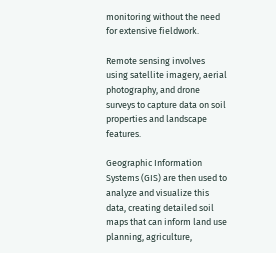monitoring without the need for extensive fieldwork.

Remote sensing involves using satellite imagery, aerial photography, and drone surveys to capture data on soil properties and landscape features.

Geographic Information Systems (GIS) are then used to analyze and visualize this data, creating detailed soil maps that can inform land use planning, agriculture,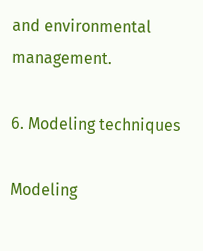and environmental management.

6. Modeling techniques

Modeling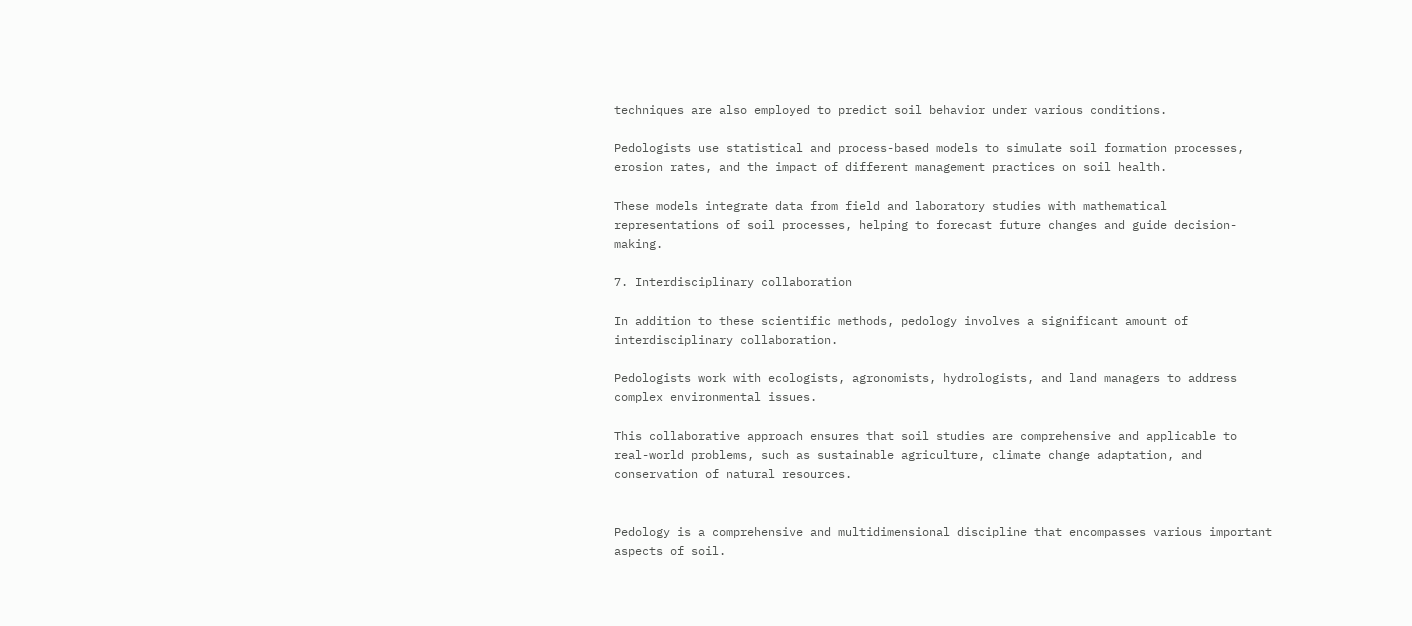techniques are also employed to predict soil behavior under various conditions.

Pedologists use statistical and process-based models to simulate soil formation processes, erosion rates, and the impact of different management practices on soil health.

These models integrate data from field and laboratory studies with mathematical representations of soil processes, helping to forecast future changes and guide decision-making.

7. Interdisciplinary collaboration

In addition to these scientific methods, pedology involves a significant amount of interdisciplinary collaboration.

Pedologists work with ecologists, agronomists, hydrologists, and land managers to address complex environmental issues.

This collaborative approach ensures that soil studies are comprehensive and applicable to real-world problems, such as sustainable agriculture, climate change adaptation, and conservation of natural resources.


Pedology is a comprehensive and multidimensional discipline that encompasses various important aspects of soil.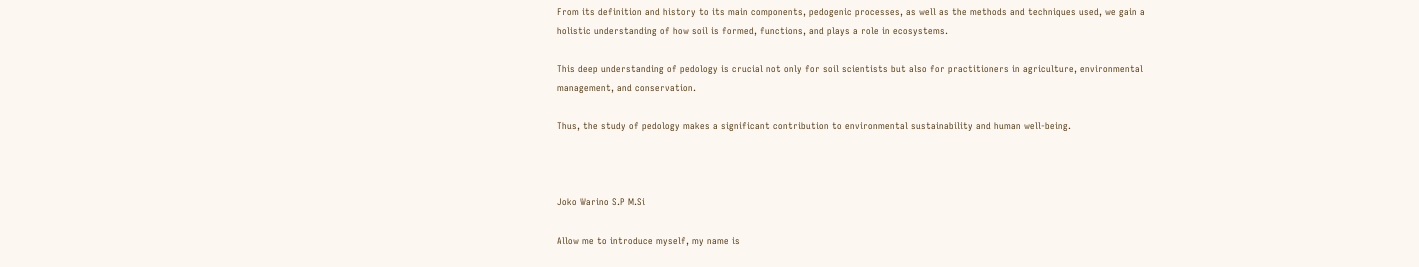From its definition and history to its main components, pedogenic processes, as well as the methods and techniques used, we gain a holistic understanding of how soil is formed, functions, and plays a role in ecosystems.

This deep understanding of pedology is crucial not only for soil scientists but also for practitioners in agriculture, environmental management, and conservation.

Thus, the study of pedology makes a significant contribution to environmental sustainability and human well-being.



Joko Warino S.P M.Si

Allow me to introduce myself, my name is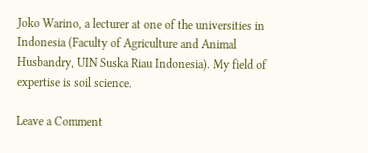Joko Warino, a lecturer at one of the universities in Indonesia (Faculty of Agriculture and Animal Husbandry, UIN Suska Riau Indonesia). My field of expertise is soil science.

Leave a Comment